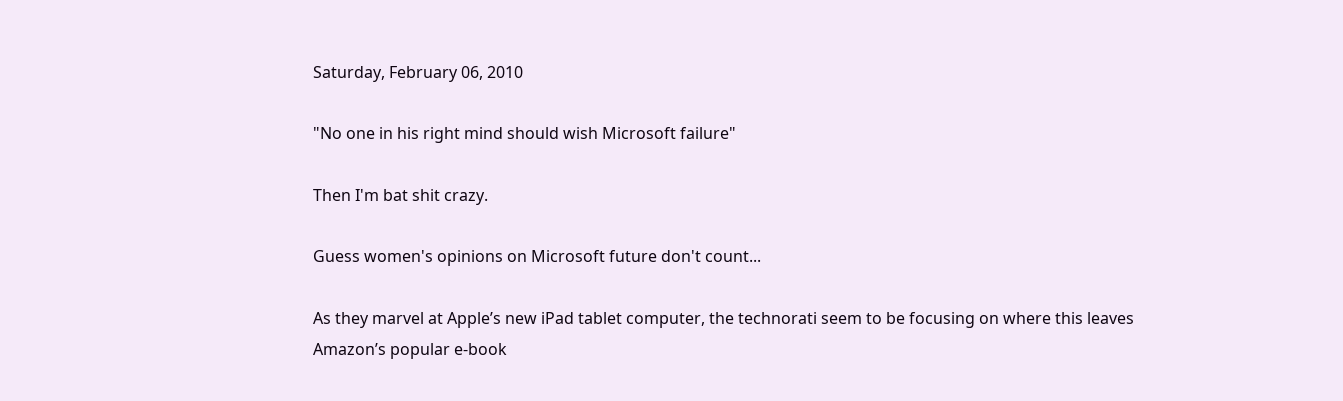Saturday, February 06, 2010

"No one in his right mind should wish Microsoft failure"

Then I'm bat shit crazy.

Guess women's opinions on Microsoft future don't count...

As they marvel at Apple’s new iPad tablet computer, the technorati seem to be focusing on where this leaves Amazon’s popular e-book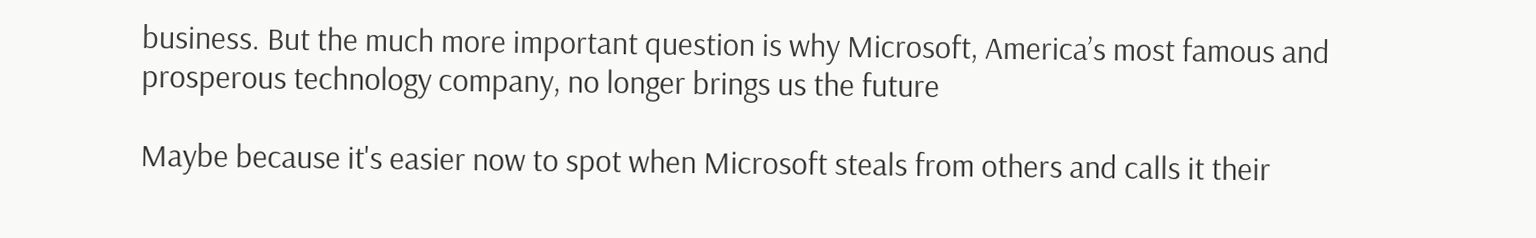business. But the much more important question is why Microsoft, America’s most famous and prosperous technology company, no longer brings us the future

Maybe because it's easier now to spot when Microsoft steals from others and calls it their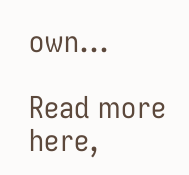own...

Read more here,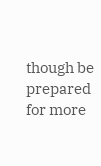though be prepared for more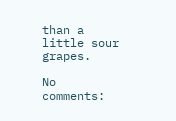than a little sour grapes.

No comments: